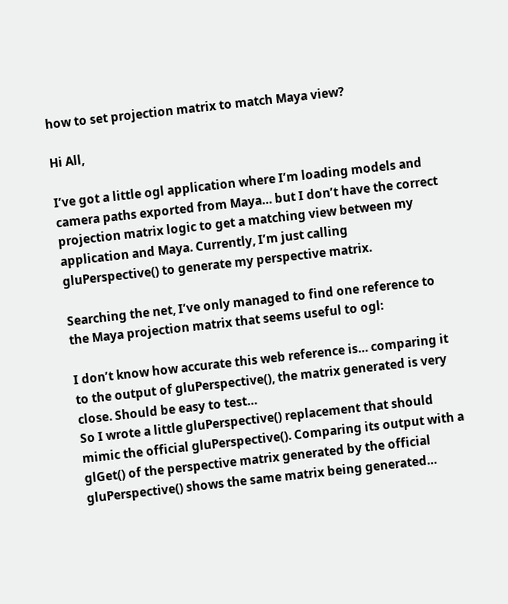how to set projection matrix to match Maya view?

Hi All,

I’ve got a little ogl application where I’m loading models and camera paths exported from Maya… but I don’t have the correct projection matrix logic to get a matching view between my application and Maya. Currently, I’m just calling gluPerspective() to generate my perspective matrix.

Searching the net, I’ve only managed to find one reference to the Maya projection matrix that seems useful to ogl:

I don’t know how accurate this web reference is… comparing it to the output of gluPerspective(), the matrix generated is very close. Should be easy to test…
So I wrote a little gluPerspective() replacement that should mimic the official gluPerspective(). Comparing its output with a glGet() of the perspective matrix generated by the official gluPerspective() shows the same matrix being generated…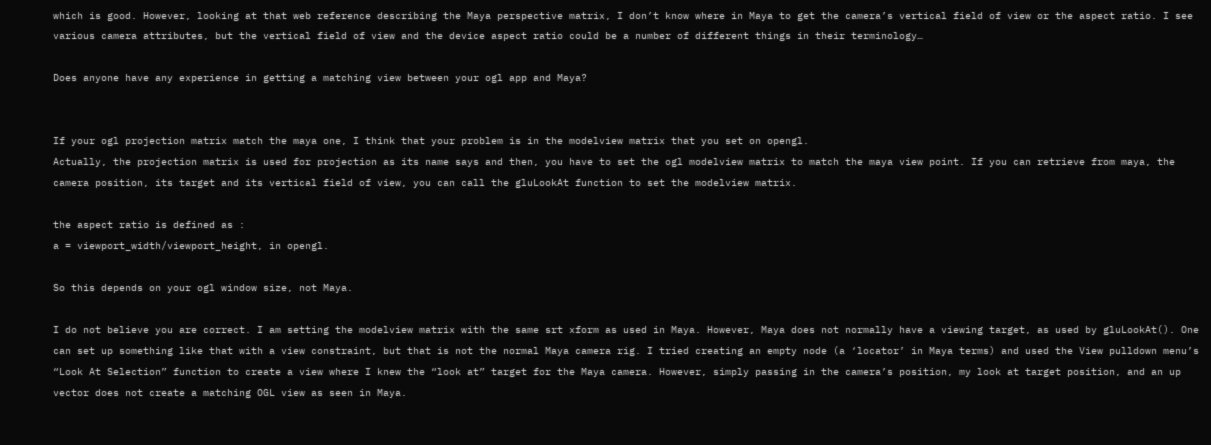which is good. However, looking at that web reference describing the Maya perspective matrix, I don’t know where in Maya to get the camera’s vertical field of view or the aspect ratio. I see various camera attributes, but the vertical field of view and the device aspect ratio could be a number of different things in their terminology…

Does anyone have any experience in getting a matching view between your ogl app and Maya?


If your ogl projection matrix match the maya one, I think that your problem is in the modelview matrix that you set on opengl.
Actually, the projection matrix is used for projection as its name says and then, you have to set the ogl modelview matrix to match the maya view point. If you can retrieve from maya, the camera position, its target and its vertical field of view, you can call the gluLookAt function to set the modelview matrix.

the aspect ratio is defined as :
a = viewport_width/viewport_height, in opengl.

So this depends on your ogl window size, not Maya.

I do not believe you are correct. I am setting the modelview matrix with the same srt xform as used in Maya. However, Maya does not normally have a viewing target, as used by gluLookAt(). One can set up something like that with a view constraint, but that is not the normal Maya camera rig. I tried creating an empty node (a ‘locator’ in Maya terms) and used the View pulldown menu’s “Look At Selection” function to create a view where I knew the “look at” target for the Maya camera. However, simply passing in the camera’s position, my look at target position, and an up vector does not create a matching OGL view as seen in Maya.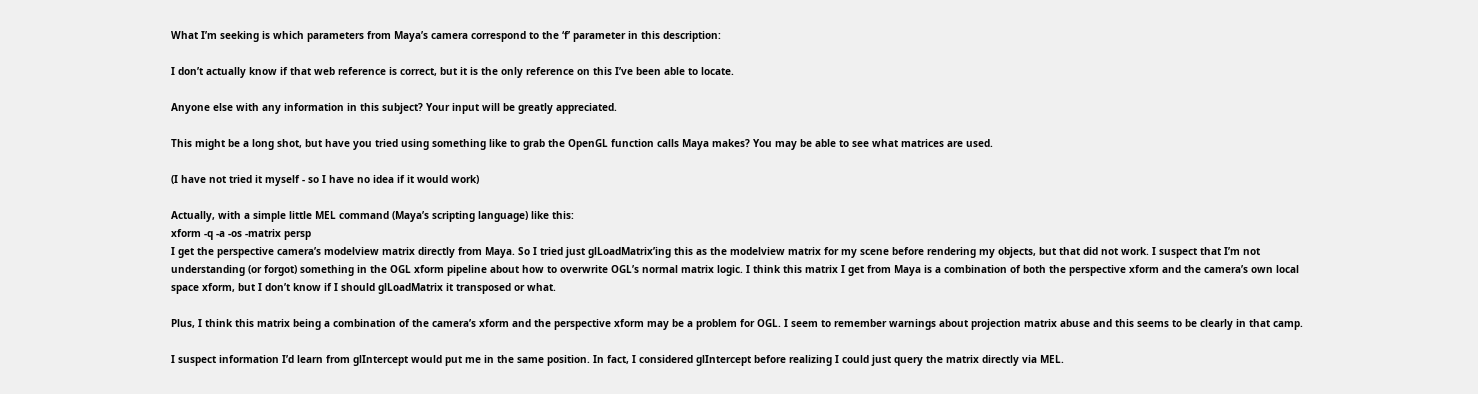What I’m seeking is which parameters from Maya’s camera correspond to the ‘f’ parameter in this description:

I don’t actually know if that web reference is correct, but it is the only reference on this I’ve been able to locate.

Anyone else with any information in this subject? Your input will be greatly appreciated.

This might be a long shot, but have you tried using something like to grab the OpenGL function calls Maya makes? You may be able to see what matrices are used.

(I have not tried it myself - so I have no idea if it would work)

Actually, with a simple little MEL command (Maya’s scripting language) like this:
xform -q -a -os -matrix persp
I get the perspective camera’s modelview matrix directly from Maya. So I tried just glLoadMatrix’ing this as the modelview matrix for my scene before rendering my objects, but that did not work. I suspect that I’m not understanding (or forgot) something in the OGL xform pipeline about how to overwrite OGL’s normal matrix logic. I think this matrix I get from Maya is a combination of both the perspective xform and the camera’s own local space xform, but I don’t know if I should glLoadMatrix it transposed or what.

Plus, I think this matrix being a combination of the camera’s xform and the perspective xform may be a problem for OGL. I seem to remember warnings about projection matrix abuse and this seems to be clearly in that camp.

I suspect information I’d learn from glIntercept would put me in the same position. In fact, I considered glIntercept before realizing I could just query the matrix directly via MEL.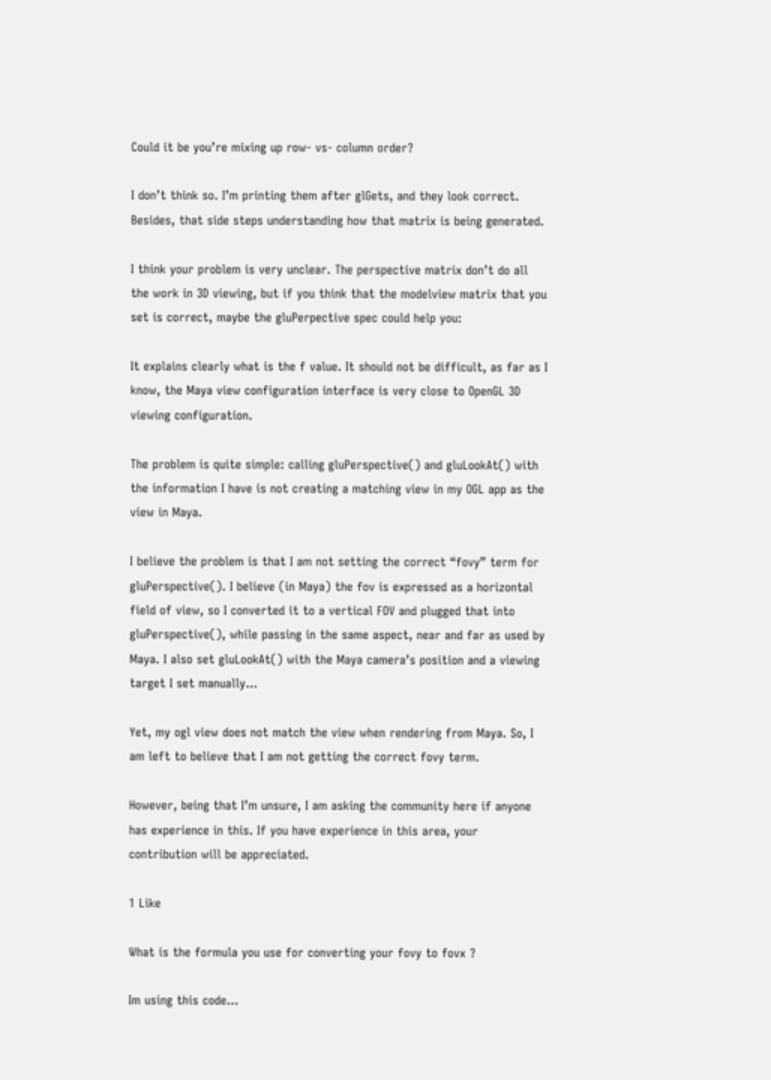Could it be you’re mixing up row- vs- column order?

I don’t think so. I’m printing them after glGets, and they look correct. Besides, that side steps understanding how that matrix is being generated.

I think your problem is very unclear. The perspective matrix don’t do all the work in 3D viewing, but if you think that the modelview matrix that you set is correct, maybe the gluPerpective spec could help you:

It explains clearly what is the f value. It should not be difficult, as far as I know, the Maya view configuration interface is very close to OpenGL 3D viewing configuration.

The problem is quite simple: calling gluPerspective() and gluLookAt() with the information I have is not creating a matching view in my OGL app as the view in Maya.

I believe the problem is that I am not setting the correct “fovy” term for gluPerspective(). I believe (in Maya) the fov is expressed as a horizontal field of view, so I converted it to a vertical FOV and plugged that into gluPerspective(), while passing in the same aspect, near and far as used by Maya. I also set gluLookAt() with the Maya camera’s position and a viewing target I set manually…

Yet, my ogl view does not match the view when rendering from Maya. So, I am left to believe that I am not getting the correct fovy term.

However, being that I’m unsure, I am asking the community here if anyone has experience in this. If you have experience in this area, your contribution will be appreciated.

1 Like

What is the formula you use for converting your fovy to fovx ?

Im using this code…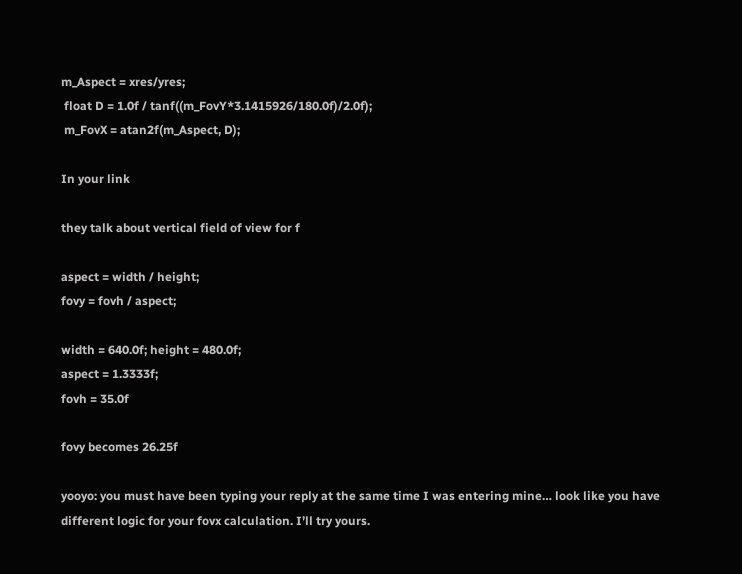m_Aspect = xres/yres;
 float D = 1.0f / tanf((m_FovY*3.1415926/180.0f)/2.0f);
 m_FovX = atan2f(m_Aspect, D);

In your link

they talk about vertical field of view for f

aspect = width / height;
fovy = fovh / aspect;

width = 640.0f; height = 480.0f;
aspect = 1.3333f;
fovh = 35.0f

fovy becomes 26.25f

yooyo: you must have been typing your reply at the same time I was entering mine… look like you have different logic for your fovx calculation. I’ll try yours.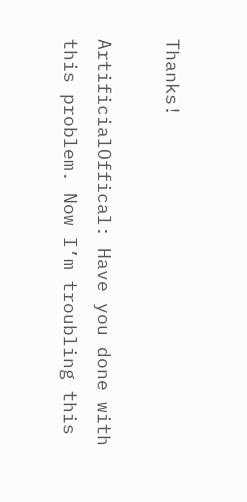Thanks!

ArtificialOffical: Have you done with this problem. Now I’m troubling this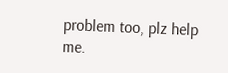problem too, plz help me.